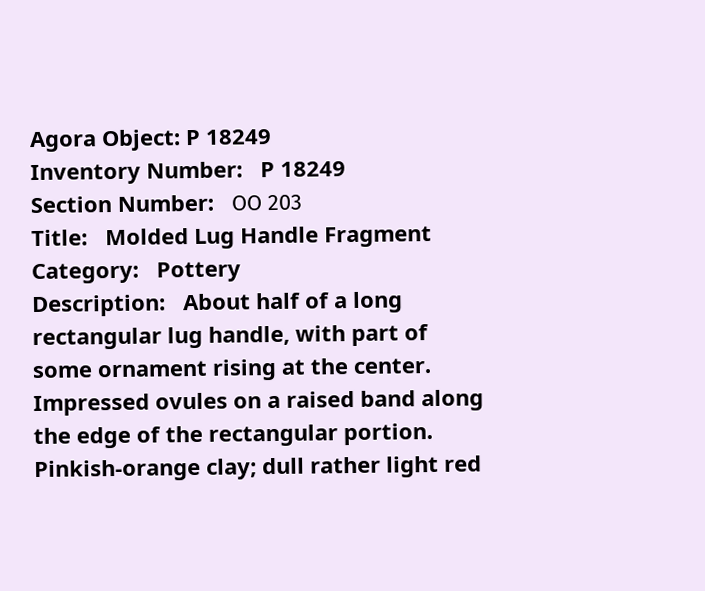Agora Object: P 18249
Inventory Number:   P 18249
Section Number:   ΟΟ 203
Title:   Molded Lug Handle Fragment
Category:   Pottery
Description:   About half of a long rectangular lug handle, with part of some ornament rising at the center. Impressed ovules on a raised band along the edge of the rectangular portion.
Pinkish-orange clay; dull rather light red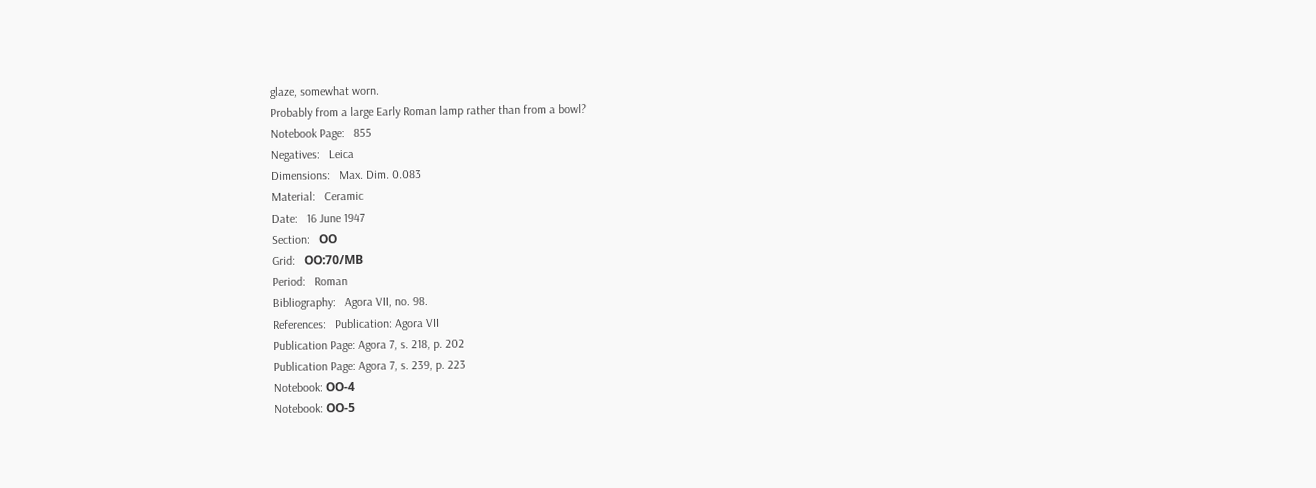glaze, somewhat worn.
Probably from a large Early Roman lamp rather than from a bowl?
Notebook Page:   855
Negatives:   Leica
Dimensions:   Max. Dim. 0.083
Material:   Ceramic
Date:   16 June 1947
Section:   ΟΟ
Grid:   ΟΟ:70/ΜΒ
Period:   Roman
Bibliography:   Agora VII, no. 98.
References:   Publication: Agora VII
Publication Page: Agora 7, s. 218, p. 202
Publication Page: Agora 7, s. 239, p. 223
Notebook: ΟΟ-4
Notebook: ΟΟ-5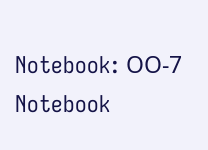Notebook: ΟΟ-7
Notebook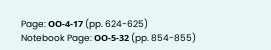Page: ΟΟ-4-17 (pp. 624-625)
Notebook Page: ΟΟ-5-32 (pp. 854-855)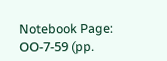Notebook Page: ΟΟ-7-59 (pp.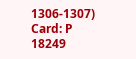1306-1307)
Card: P 18249